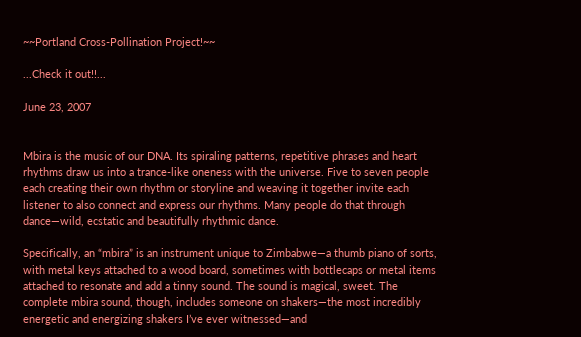~~Portland Cross-Pollination Project!~~

...Check it out!!...

June 23, 2007


Mbira is the music of our DNA. Its spiraling patterns, repetitive phrases and heart rhythms draw us into a trance-like oneness with the universe. Five to seven people each creating their own rhythm or storyline and weaving it together invite each listener to also connect and express our rhythms. Many people do that through dance—wild, ecstatic and beautifully rhythmic dance.

Specifically, an “mbira” is an instrument unique to Zimbabwe—a thumb piano of sorts, with metal keys attached to a wood board, sometimes with bottlecaps or metal items attached to resonate and add a tinny sound. The sound is magical, sweet. The complete mbira sound, though, includes someone on shakers—the most incredibly energetic and energizing shakers I’ve ever witnessed—and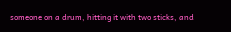someone on a drum, hitting it with two sticks, and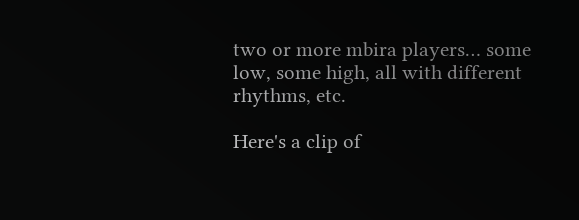two or more mbira players… some low, some high, all with different rhythms, etc.

Here's a clip of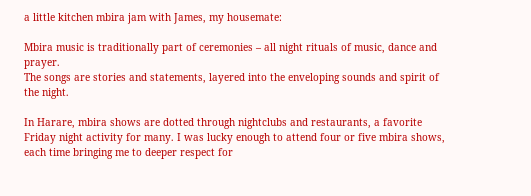a little kitchen mbira jam with James, my housemate:

Mbira music is traditionally part of ceremonies – all night rituals of music, dance and prayer.
The songs are stories and statements, layered into the enveloping sounds and spirit of the night.

In Harare, mbira shows are dotted through nightclubs and restaurants, a favorite Friday night activity for many. I was lucky enough to attend four or five mbira shows, each time bringing me to deeper respect for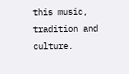this music, tradition and culture.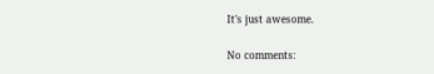It's just awesome.

No comments: